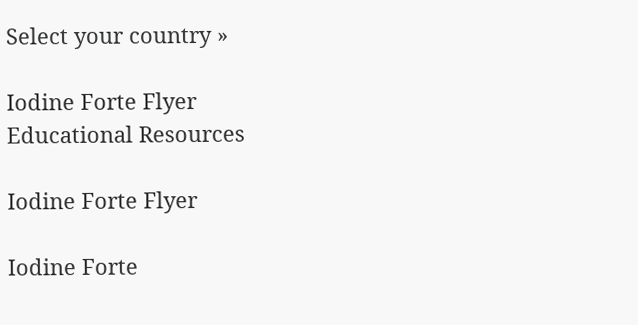Select your country »

Iodine Forte Flyer
Educational Resources

Iodine Forte Flyer

Iodine Forte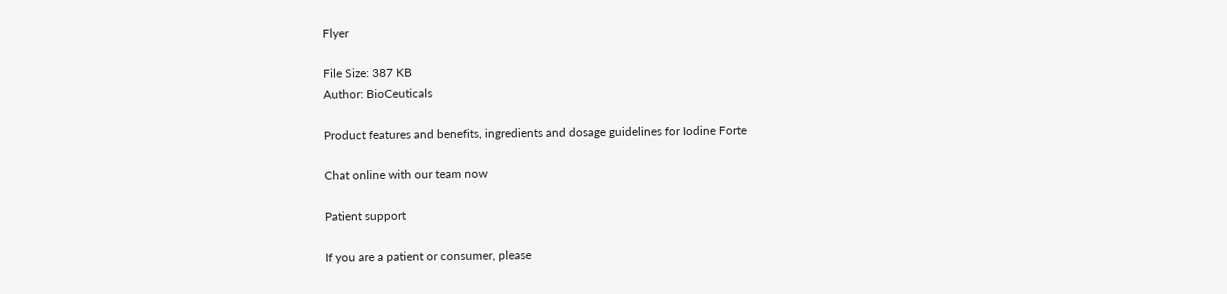Flyer

File Size: 387 KB
Author: BioCeuticals

Product features and benefits, ingredients and dosage guidelines for Iodine Forte

Chat online with our team now

Patient support

If you are a patient or consumer, please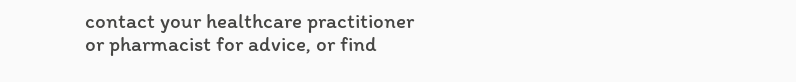contact your healthcare practitioner or pharmacist for advice, or find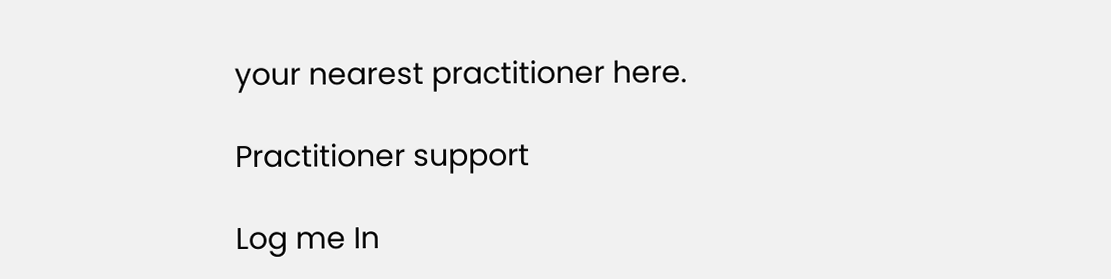your nearest practitioner here.

Practitioner support

Log me In